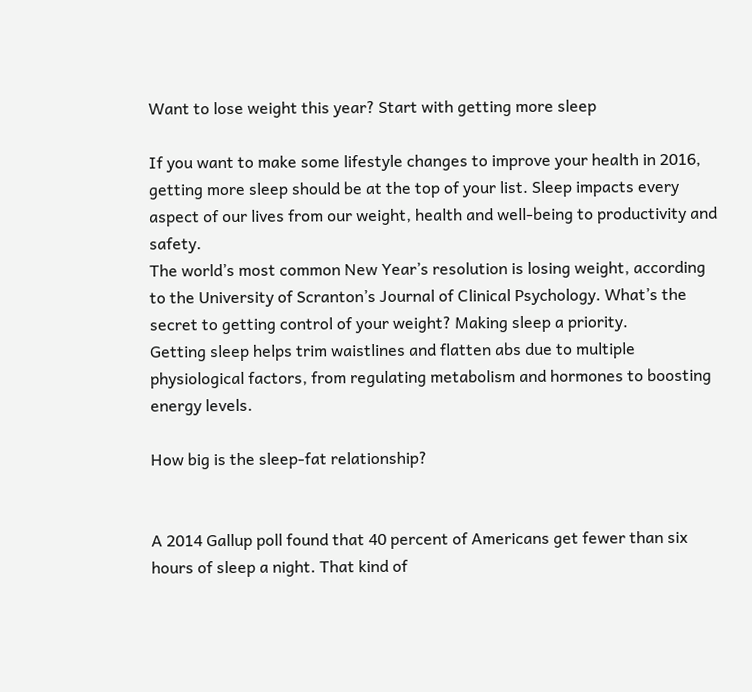Want to lose weight this year? Start with getting more sleep

If you want to make some lifestyle changes to improve your health in 2016, getting more sleep should be at the top of your list. Sleep impacts every aspect of our lives from our weight, health and well-being to productivity and safety.
The world’s most common New Year’s resolution is losing weight, according to the University of Scranton’s Journal of Clinical Psychology. What’s the secret to getting control of your weight? Making sleep a priority.
Getting sleep helps trim waistlines and flatten abs due to multiple physiological factors, from regulating metabolism and hormones to boosting energy levels.

How big is the sleep-fat relationship?


A 2014 Gallup poll found that 40 percent of Americans get fewer than six hours of sleep a night. That kind of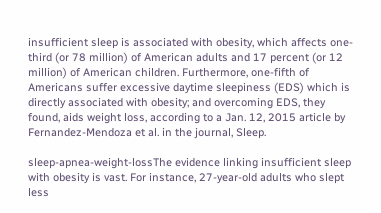insufficient sleep is associated with obesity, which affects one-third (or 78 million) of American adults and 17 percent (or 12 million) of American children. Furthermore, one-fifth of Americans suffer excessive daytime sleepiness (EDS) which is directly associated with obesity; and overcoming EDS, they found, aids weight loss, according to a Jan. 12, 2015 article by Fernandez-Mendoza et al. in the journal, Sleep.

sleep-apnea-weight-lossThe evidence linking insufficient sleep with obesity is vast. For instance, 27-year-old adults who slept less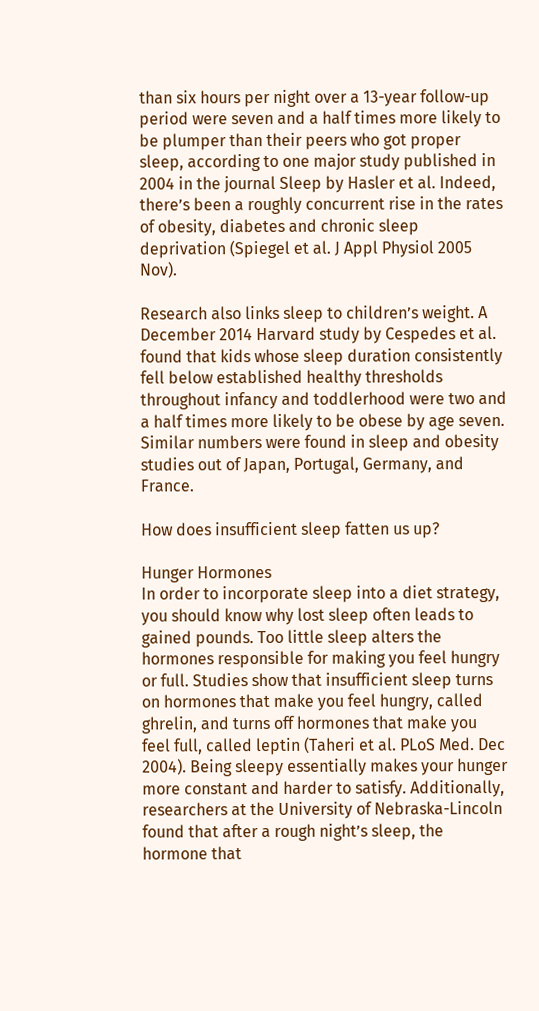than six hours per night over a 13-year follow-up period were seven and a half times more likely to be plumper than their peers who got proper sleep, according to one major study published in 2004 in the journal Sleep by Hasler et al. Indeed, there’s been a roughly concurrent rise in the rates of obesity, diabetes and chronic sleep deprivation (Spiegel et al. J Appl Physiol 2005 Nov).

Research also links sleep to children’s weight. A December 2014 Harvard study by Cespedes et al. found that kids whose sleep duration consistently fell below established healthy thresholds throughout infancy and toddlerhood were two and a half times more likely to be obese by age seven. Similar numbers were found in sleep and obesity studies out of Japan, Portugal, Germany, and France.

How does insufficient sleep fatten us up?

Hunger Hormones
In order to incorporate sleep into a diet strategy, you should know why lost sleep often leads to gained pounds. Too little sleep alters the hormones responsible for making you feel hungry or full. Studies show that insufficient sleep turns on hormones that make you feel hungry, called ghrelin, and turns off hormones that make you feel full, called leptin (Taheri et al. PLoS Med. Dec 2004). Being sleepy essentially makes your hunger more constant and harder to satisfy. Additionally, researchers at the University of Nebraska-Lincoln found that after a rough night’s sleep, the hormone that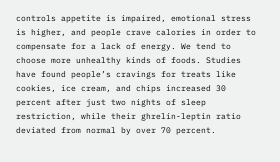controls appetite is impaired, emotional stress is higher, and people crave calories in order to compensate for a lack of energy. We tend to choose more unhealthy kinds of foods. Studies have found people’s cravings for treats like cookies, ice cream, and chips increased 30 percent after just two nights of sleep restriction, while their ghrelin-leptin ratio deviated from normal by over 70 percent.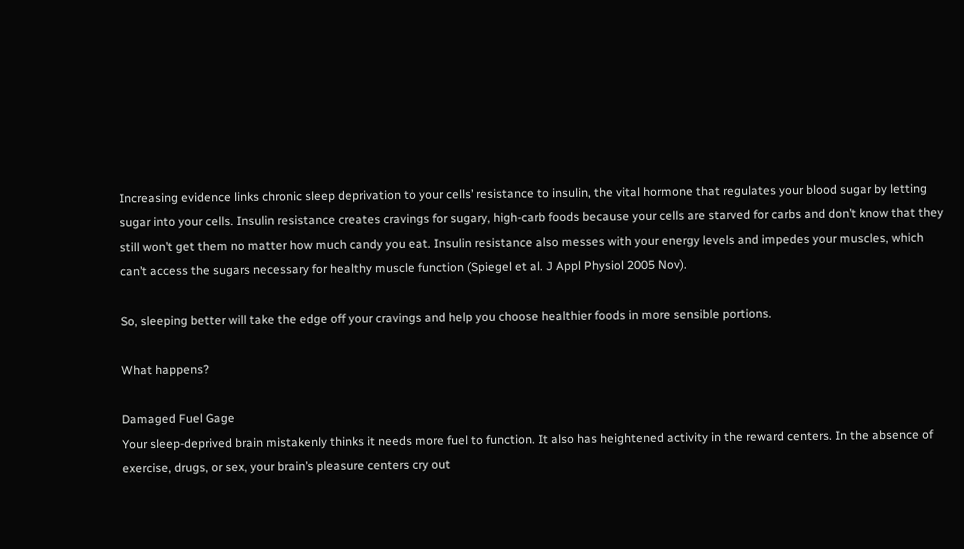Increasing evidence links chronic sleep deprivation to your cells’ resistance to insulin, the vital hormone that regulates your blood sugar by letting sugar into your cells. Insulin resistance creates cravings for sugary, high-carb foods because your cells are starved for carbs and don’t know that they still won’t get them no matter how much candy you eat. Insulin resistance also messes with your energy levels and impedes your muscles, which can’t access the sugars necessary for healthy muscle function (Spiegel et al. J Appl Physiol 2005 Nov).

So, sleeping better will take the edge off your cravings and help you choose healthier foods in more sensible portions.

What happens?

Damaged Fuel Gage
Your sleep-deprived brain mistakenly thinks it needs more fuel to function. It also has heightened activity in the reward centers. In the absence of exercise, drugs, or sex, your brain’s pleasure centers cry out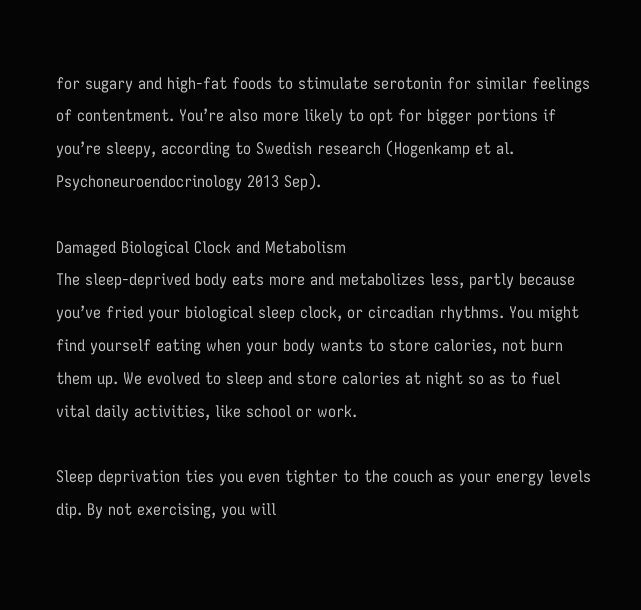for sugary and high-fat foods to stimulate serotonin for similar feelings of contentment. You’re also more likely to opt for bigger portions if you’re sleepy, according to Swedish research (Hogenkamp et al. Psychoneuroendocrinology 2013 Sep).

Damaged Biological Clock and Metabolism
The sleep-deprived body eats more and metabolizes less, partly because you’ve fried your biological sleep clock, or circadian rhythms. You might find yourself eating when your body wants to store calories, not burn them up. We evolved to sleep and store calories at night so as to fuel vital daily activities, like school or work.

Sleep deprivation ties you even tighter to the couch as your energy levels dip. By not exercising, you will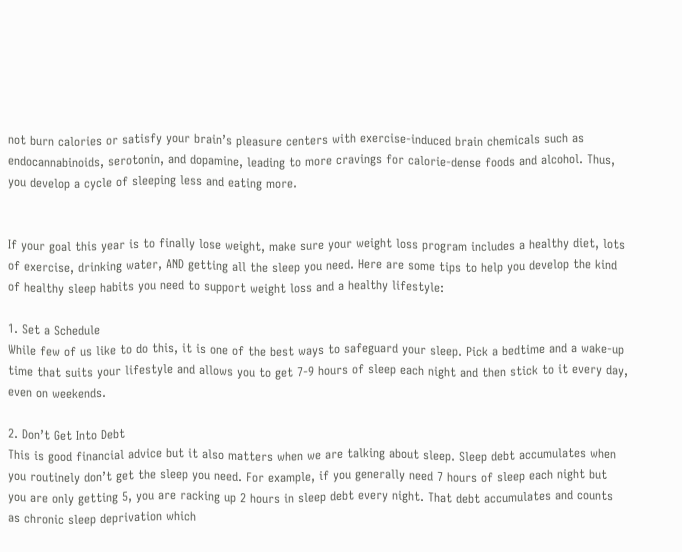not burn calories or satisfy your brain’s pleasure centers with exercise-induced brain chemicals such as endocannabinoids, serotonin, and dopamine, leading to more cravings for calorie-dense foods and alcohol. Thus, you develop a cycle of sleeping less and eating more.


If your goal this year is to finally lose weight, make sure your weight loss program includes a healthy diet, lots of exercise, drinking water, AND getting all the sleep you need. Here are some tips to help you develop the kind of healthy sleep habits you need to support weight loss and a healthy lifestyle:

1. Set a Schedule
While few of us like to do this, it is one of the best ways to safeguard your sleep. Pick a bedtime and a wake-up time that suits your lifestyle and allows you to get 7-9 hours of sleep each night and then stick to it every day, even on weekends.

2. Don’t Get Into Debt
This is good financial advice but it also matters when we are talking about sleep. Sleep debt accumulates when you routinely don’t get the sleep you need. For example, if you generally need 7 hours of sleep each night but you are only getting 5, you are racking up 2 hours in sleep debt every night. That debt accumulates and counts as chronic sleep deprivation which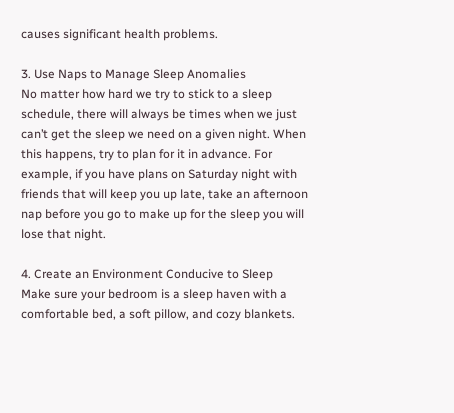causes significant health problems.

3. Use Naps to Manage Sleep Anomalies
No matter how hard we try to stick to a sleep schedule, there will always be times when we just can’t get the sleep we need on a given night. When this happens, try to plan for it in advance. For example, if you have plans on Saturday night with friends that will keep you up late, take an afternoon nap before you go to make up for the sleep you will lose that night.

4. Create an Environment Conducive to Sleep
Make sure your bedroom is a sleep haven with a comfortable bed, a soft pillow, and cozy blankets.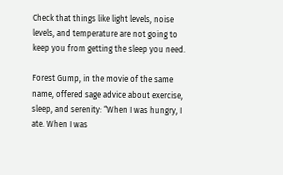Check that things like light levels, noise levels, and temperature are not going to keep you from getting the sleep you need.

Forest Gump, in the movie of the same name, offered sage advice about exercise, sleep, and serenity: “When I was hungry, I ate. When I was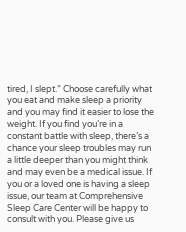tired, I slept.” Choose carefully what you eat and make sleep a priority and you may find it easier to lose the weight. If you find you’re in a constant battle with sleep, there’s a chance your sleep troubles may run a little deeper than you might think and may even be a medical issue. If you or a loved one is having a sleep issue, our team at Comprehensive Sleep Care Center will be happy to consult with you. Please give us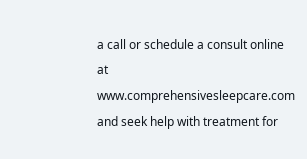a call or schedule a consult online at www.comprehensivesleepcare.com and seek help with treatment for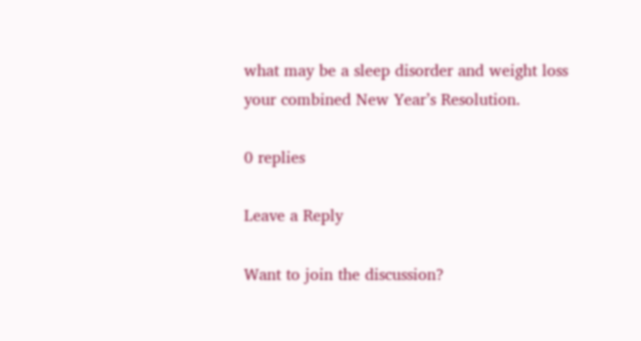what may be a sleep disorder and weight loss your combined New Year’s Resolution.

0 replies

Leave a Reply

Want to join the discussion?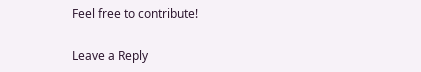Feel free to contribute!

Leave a Reply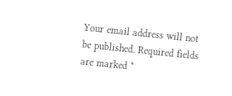Your email address will not be published. Required fields are marked *